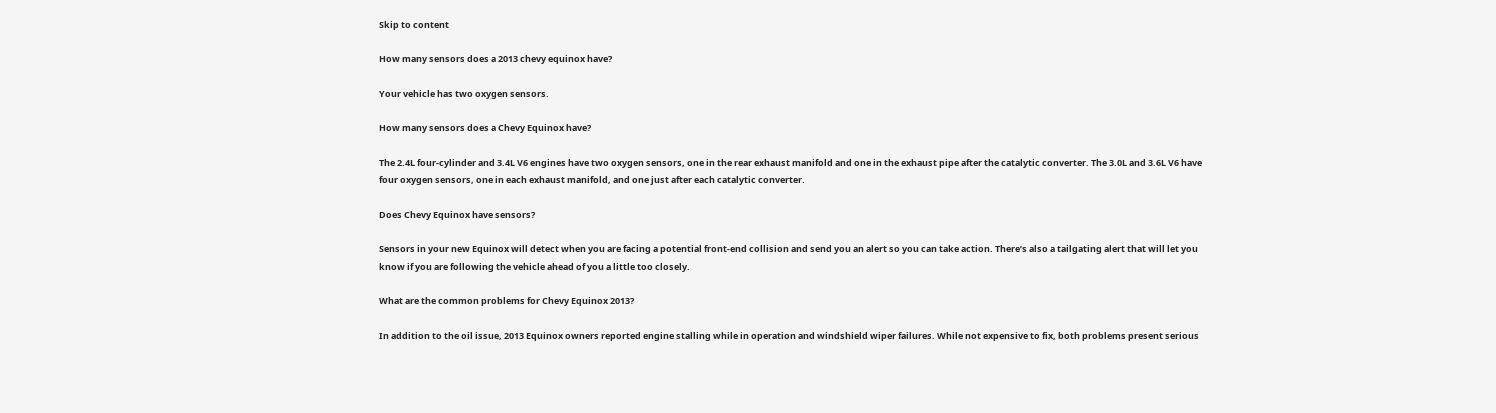Skip to content

How many sensors does a 2013 chevy equinox have?

Your vehicle has two oxygen sensors.

How many sensors does a Chevy Equinox have?

The 2.4L four-cylinder and 3.4L V6 engines have two oxygen sensors, one in the rear exhaust manifold and one in the exhaust pipe after the catalytic converter. The 3.0L and 3.6L V6 have four oxygen sensors, one in each exhaust manifold, and one just after each catalytic converter.

Does Chevy Equinox have sensors?

Sensors in your new Equinox will detect when you are facing a potential front-end collision and send you an alert so you can take action. There’s also a tailgating alert that will let you know if you are following the vehicle ahead of you a little too closely.

What are the common problems for Chevy Equinox 2013?

In addition to the oil issue, 2013 Equinox owners reported engine stalling while in operation and windshield wiper failures. While not expensive to fix, both problems present serious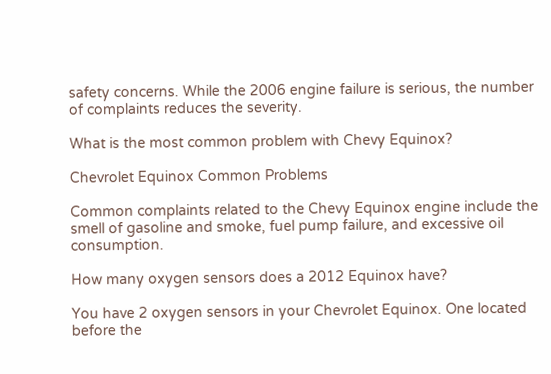safety concerns. While the 2006 engine failure is serious, the number of complaints reduces the severity.

What is the most common problem with Chevy Equinox?

Chevrolet Equinox Common Problems

Common complaints related to the Chevy Equinox engine include the smell of gasoline and smoke, fuel pump failure, and excessive oil consumption.

How many oxygen sensors does a 2012 Equinox have?

You have 2 oxygen sensors in your Chevrolet Equinox. One located before the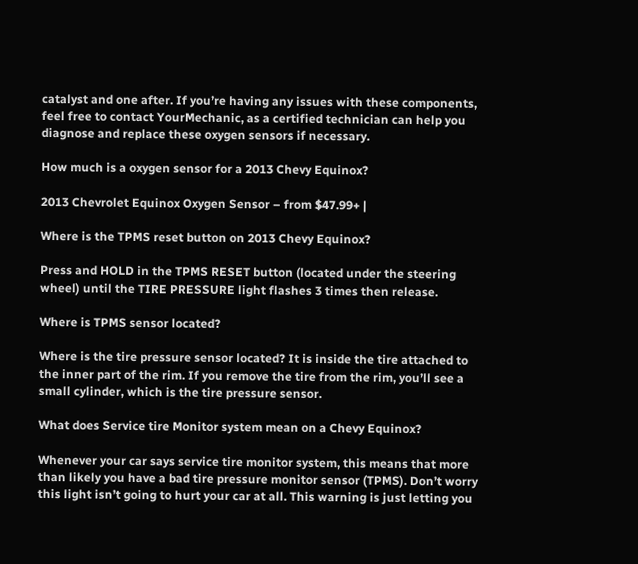catalyst and one after. If you’re having any issues with these components, feel free to contact YourMechanic, as a certified technician can help you diagnose and replace these oxygen sensors if necessary.

How much is a oxygen sensor for a 2013 Chevy Equinox?

2013 Chevrolet Equinox Oxygen Sensor – from $47.99+ |

Where is the TPMS reset button on 2013 Chevy Equinox?

Press and HOLD in the TPMS RESET button (located under the steering wheel) until the TIRE PRESSURE light flashes 3 times then release.

Where is TPMS sensor located?

Where is the tire pressure sensor located? It is inside the tire attached to the inner part of the rim. If you remove the tire from the rim, you’ll see a small cylinder, which is the tire pressure sensor.

What does Service tire Monitor system mean on a Chevy Equinox?

Whenever your car says service tire monitor system, this means that more than likely you have a bad tire pressure monitor sensor (TPMS). Don’t worry this light isn’t going to hurt your car at all. This warning is just letting you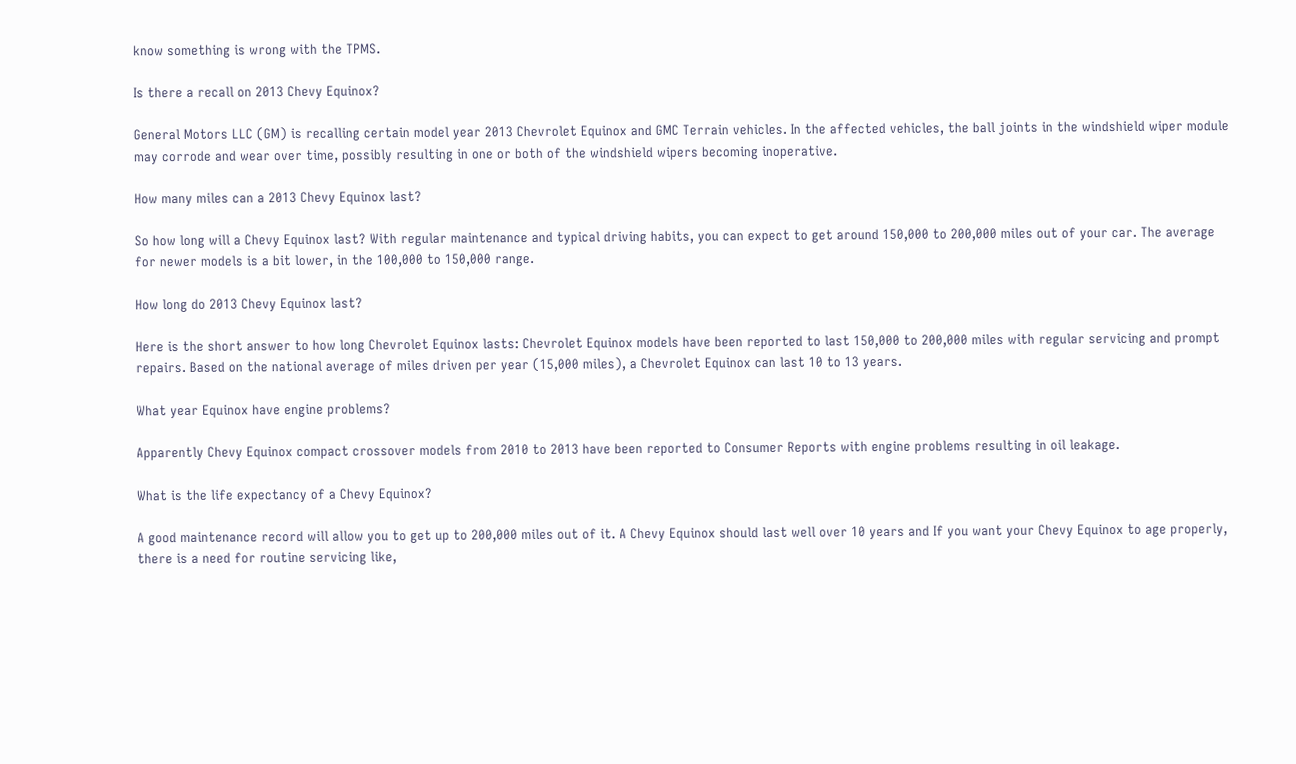know something is wrong with the TPMS.

Is there a recall on 2013 Chevy Equinox?

General Motors LLC (GM) is recalling certain model year 2013 Chevrolet Equinox and GMC Terrain vehicles. In the affected vehicles, the ball joints in the windshield wiper module may corrode and wear over time, possibly resulting in one or both of the windshield wipers becoming inoperative.

How many miles can a 2013 Chevy Equinox last?

So how long will a Chevy Equinox last? With regular maintenance and typical driving habits, you can expect to get around 150,000 to 200,000 miles out of your car. The average for newer models is a bit lower, in the 100,000 to 150,000 range.

How long do 2013 Chevy Equinox last?

Here is the short answer to how long Chevrolet Equinox lasts: Chevrolet Equinox models have been reported to last 150,000 to 200,000 miles with regular servicing and prompt repairs. Based on the national average of miles driven per year (15,000 miles), a Chevrolet Equinox can last 10 to 13 years.

What year Equinox have engine problems?

Apparently Chevy Equinox compact crossover models from 2010 to 2013 have been reported to Consumer Reports with engine problems resulting in oil leakage.

What is the life expectancy of a Chevy Equinox?

A good maintenance record will allow you to get up to 200,000 miles out of it. A Chevy Equinox should last well over 10 years and If you want your Chevy Equinox to age properly, there is a need for routine servicing like,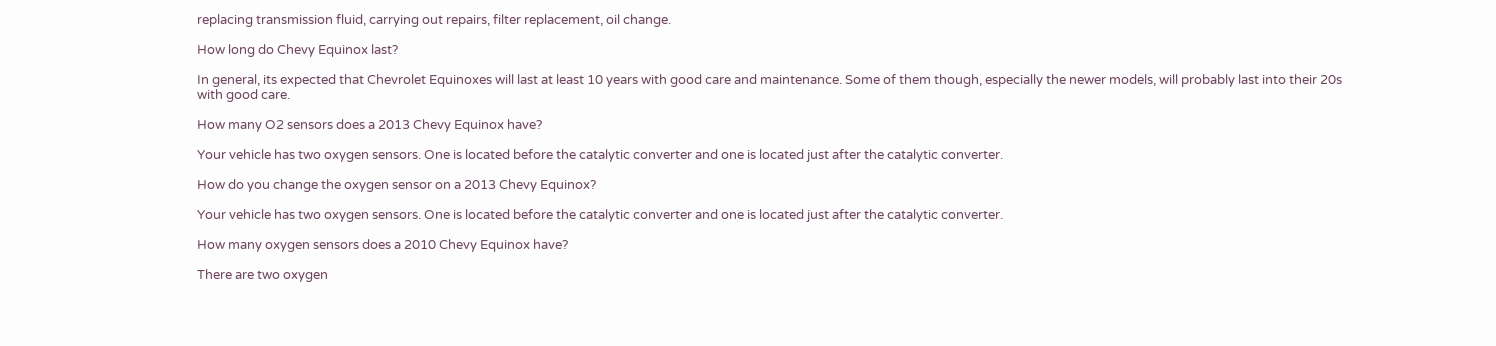replacing transmission fluid, carrying out repairs, filter replacement, oil change.

How long do Chevy Equinox last?

In general, its expected that Chevrolet Equinoxes will last at least 10 years with good care and maintenance. Some of them though, especially the newer models, will probably last into their 20s with good care.

How many O2 sensors does a 2013 Chevy Equinox have?

Your vehicle has two oxygen sensors. One is located before the catalytic converter and one is located just after the catalytic converter.

How do you change the oxygen sensor on a 2013 Chevy Equinox?

Your vehicle has two oxygen sensors. One is located before the catalytic converter and one is located just after the catalytic converter.

How many oxygen sensors does a 2010 Chevy Equinox have?

There are two oxygen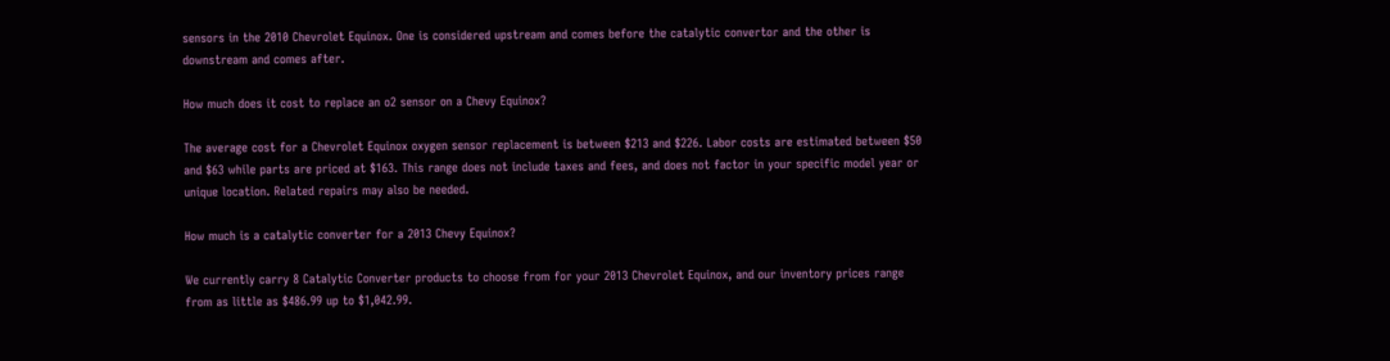sensors in the 2010 Chevrolet Equinox. One is considered upstream and comes before the catalytic convertor and the other is downstream and comes after.

How much does it cost to replace an o2 sensor on a Chevy Equinox?

The average cost for a Chevrolet Equinox oxygen sensor replacement is between $213 and $226. Labor costs are estimated between $50 and $63 while parts are priced at $163. This range does not include taxes and fees, and does not factor in your specific model year or unique location. Related repairs may also be needed.

How much is a catalytic converter for a 2013 Chevy Equinox?

We currently carry 8 Catalytic Converter products to choose from for your 2013 Chevrolet Equinox, and our inventory prices range from as little as $486.99 up to $1,042.99.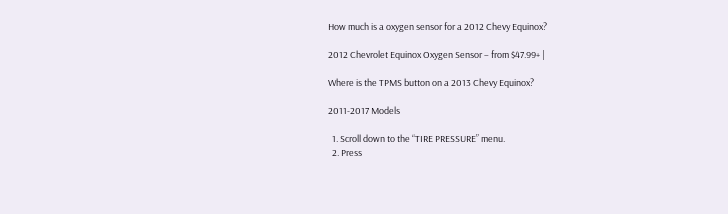How much is a oxygen sensor for a 2012 Chevy Equinox?

2012 Chevrolet Equinox Oxygen Sensor – from $47.99+ |

Where is the TPMS button on a 2013 Chevy Equinox?

2011-2017 Models

  1. Scroll down to the “TIRE PRESSURE” menu.
  2. Press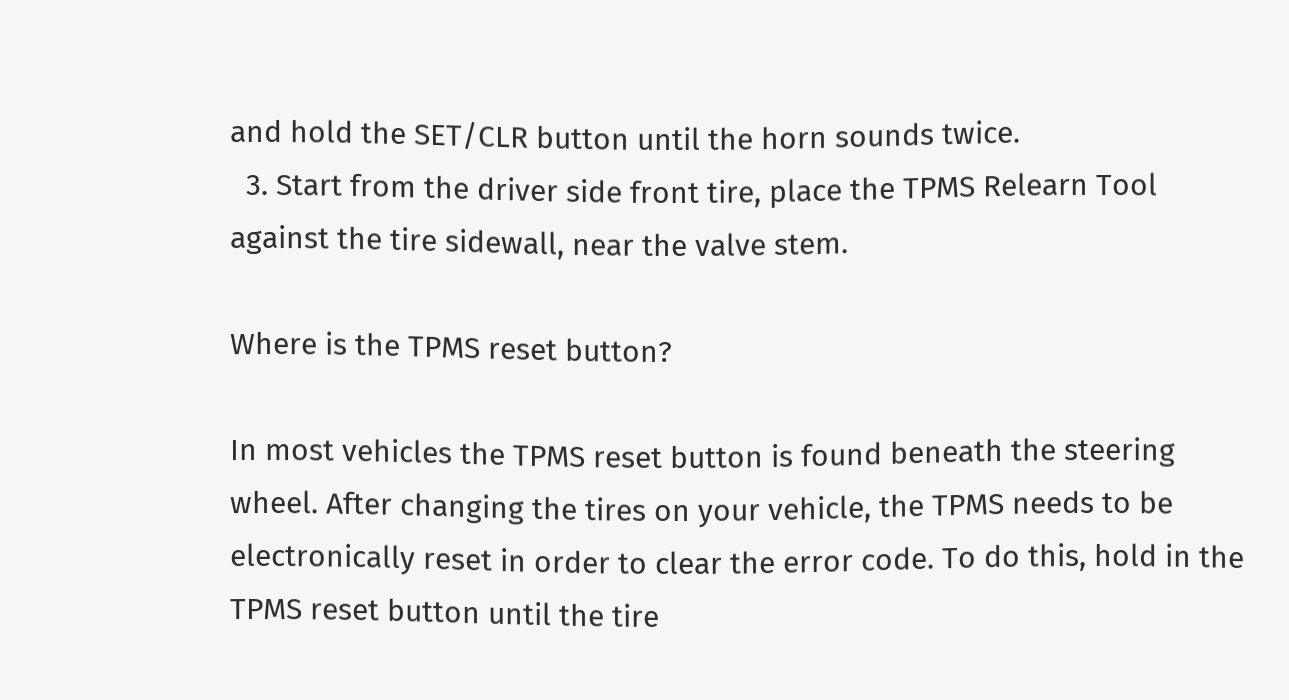and hold the SET/CLR button until the horn sounds twice.
  3. Start from the driver side front tire, place the TPMS Relearn Tool against the tire sidewall, near the valve stem.

Where is the TPMS reset button?

In most vehicles the TPMS reset button is found beneath the steering wheel. After changing the tires on your vehicle, the TPMS needs to be electronically reset in order to clear the error code. To do this, hold in the TPMS reset button until the tire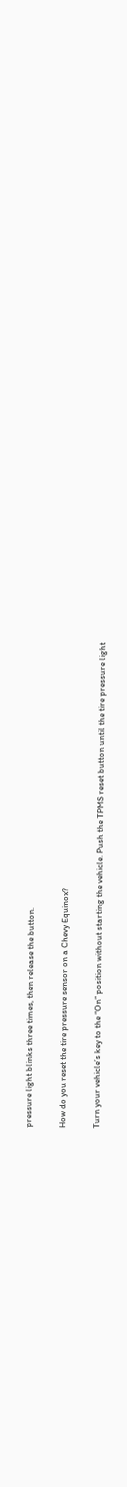pressure light blinks three times, then release the button.

How do you reset the tire pressure sensor on a Chevy Equinox?

Turn your vehicle’s key to the “On” position without starting the vehicle. Push the TPMS reset button until the tire pressure light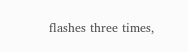flashes three times,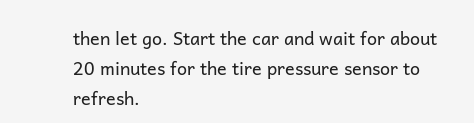then let go. Start the car and wait for about 20 minutes for the tire pressure sensor to refresh.